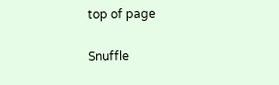top of page

Snuffle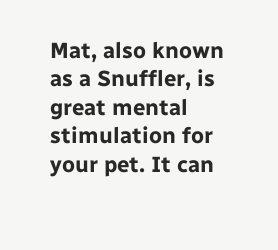Mat, also known as a Snuffler, is great mental stimulation for your pet. It can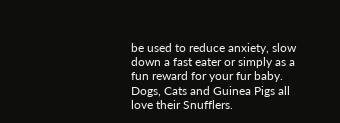be used to reduce anxiety, slow down a fast eater or simply as a fun reward for your fur baby. Dogs, Cats and Guinea Pigs all love their Snufflers.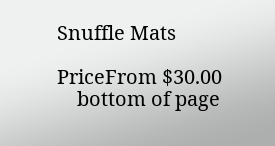Snuffle Mats

PriceFrom $30.00
    bottom of page